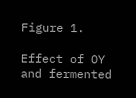Figure 1.

Effect of OY and fermented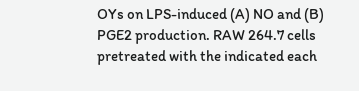OYs on LPS-induced (A) NO and (B) PGE2 production. RAW 264.7 cells pretreated with the indicated each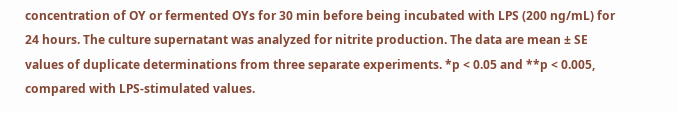concentration of OY or fermented OYs for 30 min before being incubated with LPS (200 ng/mL) for 24 hours. The culture supernatant was analyzed for nitrite production. The data are mean ± SE values of duplicate determinations from three separate experiments. *p < 0.05 and **p < 0.005, compared with LPS-stimulated values.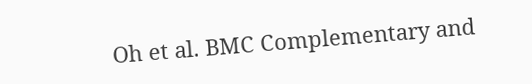Oh et al. BMC Complementary and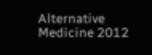Alternative Medicine 2012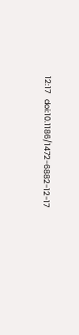12:17   doi:10.1186/1472-6882-12-17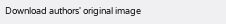Download authors' original image